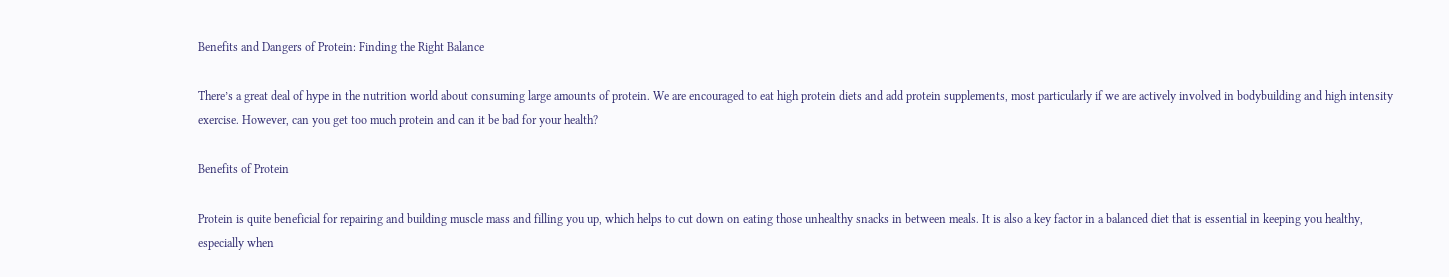Benefits and Dangers of Protein: Finding the Right Balance

There’s a great deal of hype in the nutrition world about consuming large amounts of protein. We are encouraged to eat high protein diets and add protein supplements, most particularly if we are actively involved in bodybuilding and high intensity exercise. However, can you get too much protein and can it be bad for your health?

Benefits of Protein

Protein is quite beneficial for repairing and building muscle mass and filling you up, which helps to cut down on eating those unhealthy snacks in between meals. It is also a key factor in a balanced diet that is essential in keeping you healthy, especially when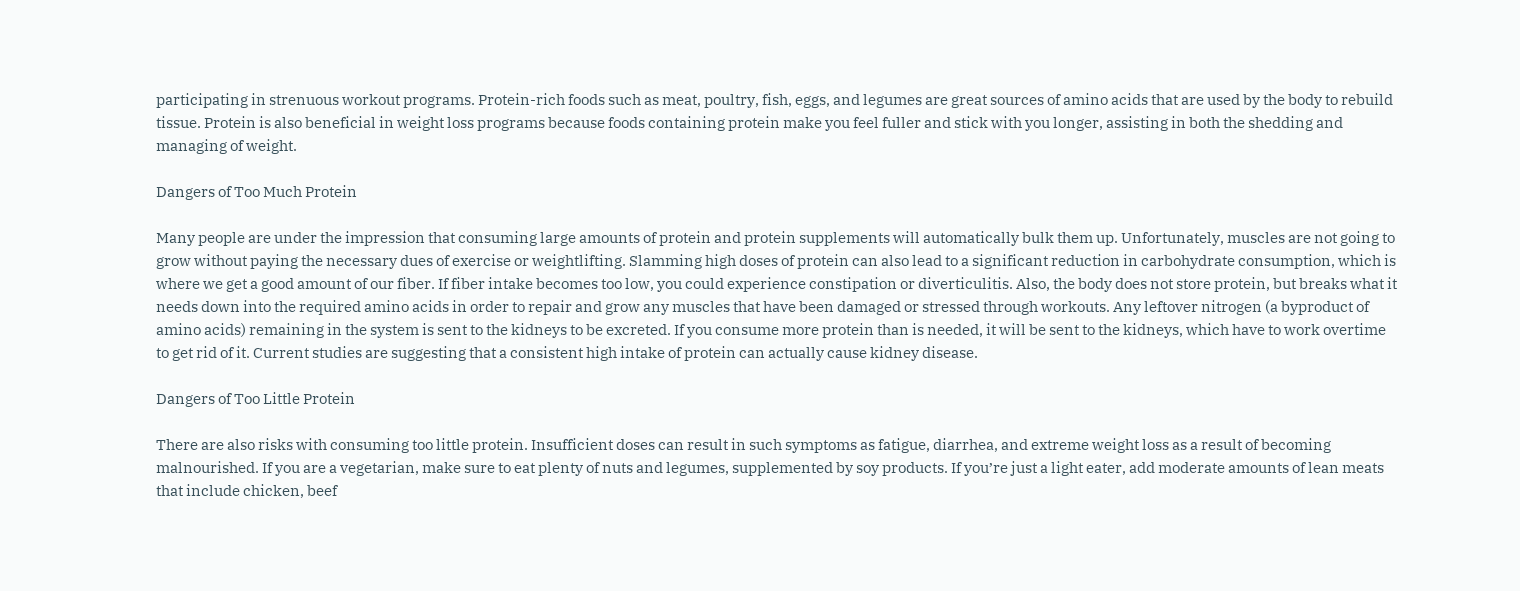participating in strenuous workout programs. Protein-rich foods such as meat, poultry, fish, eggs, and legumes are great sources of amino acids that are used by the body to rebuild tissue. Protein is also beneficial in weight loss programs because foods containing protein make you feel fuller and stick with you longer, assisting in both the shedding and managing of weight.

Dangers of Too Much Protein

Many people are under the impression that consuming large amounts of protein and protein supplements will automatically bulk them up. Unfortunately, muscles are not going to grow without paying the necessary dues of exercise or weightlifting. Slamming high doses of protein can also lead to a significant reduction in carbohydrate consumption, which is where we get a good amount of our fiber. If fiber intake becomes too low, you could experience constipation or diverticulitis. Also, the body does not store protein, but breaks what it needs down into the required amino acids in order to repair and grow any muscles that have been damaged or stressed through workouts. Any leftover nitrogen (a byproduct of amino acids) remaining in the system is sent to the kidneys to be excreted. If you consume more protein than is needed, it will be sent to the kidneys, which have to work overtime to get rid of it. Current studies are suggesting that a consistent high intake of protein can actually cause kidney disease.

Dangers of Too Little Protein

There are also risks with consuming too little protein. Insufficient doses can result in such symptoms as fatigue, diarrhea, and extreme weight loss as a result of becoming malnourished. If you are a vegetarian, make sure to eat plenty of nuts and legumes, supplemented by soy products. If you’re just a light eater, add moderate amounts of lean meats that include chicken, beef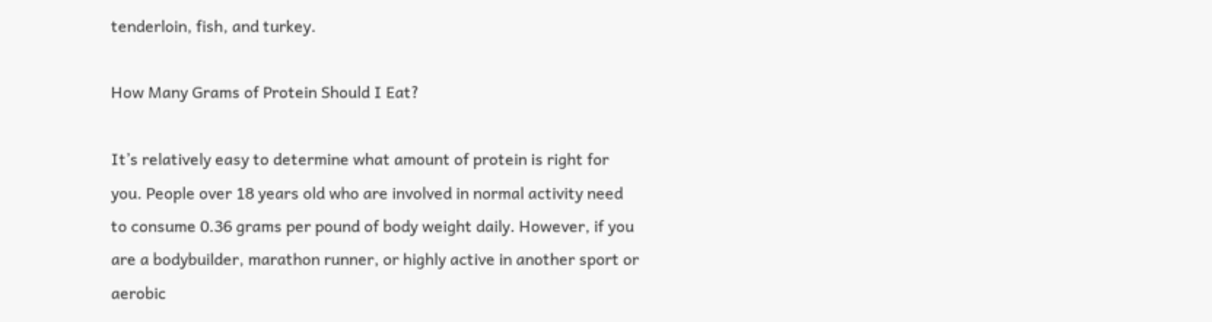tenderloin, fish, and turkey.

How Many Grams of Protein Should I Eat?

It’s relatively easy to determine what amount of protein is right for you. People over 18 years old who are involved in normal activity need to consume 0.36 grams per pound of body weight daily. However, if you are a bodybuilder, marathon runner, or highly active in another sport or aerobic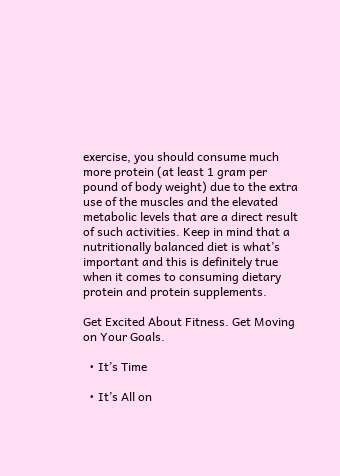exercise, you should consume much more protein (at least 1 gram per pound of body weight) due to the extra use of the muscles and the elevated metabolic levels that are a direct result of such activities. Keep in mind that a nutritionally balanced diet is what’s important and this is definitely true when it comes to consuming dietary protein and protein supplements.

Get Excited About Fitness. Get Moving on Your Goals.

  • It’s Time

  • It’s All on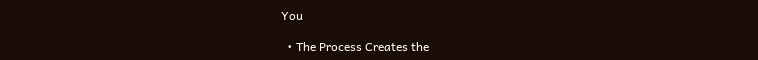You

  • The Process Creates the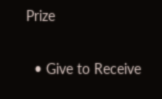Prize

  • Give to Receive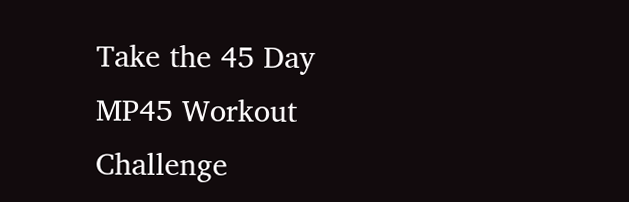Take the 45 Day MP45 Workout Challenge